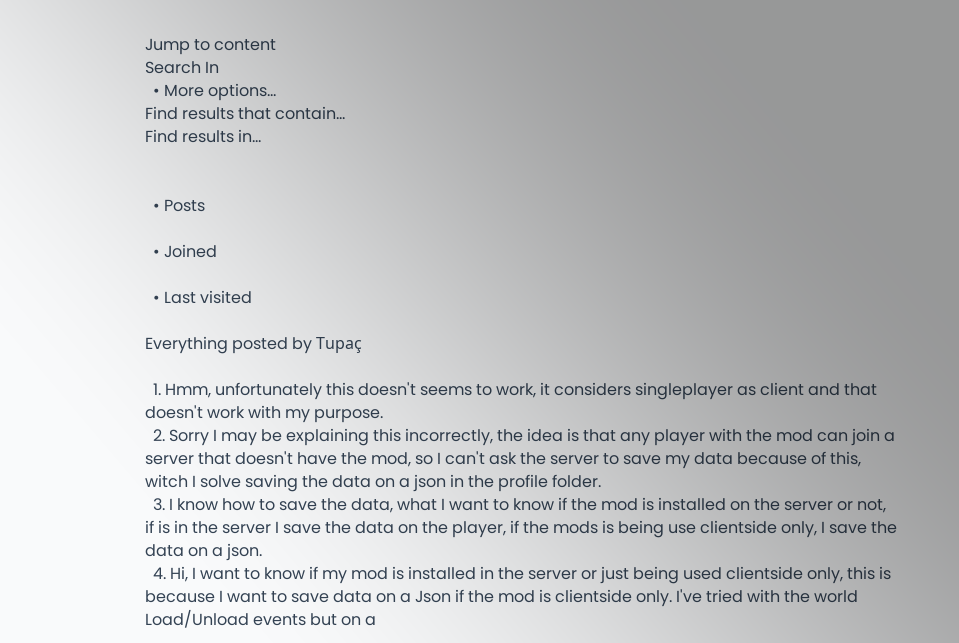Jump to content
Search In
  • More options...
Find results that contain...
Find results in...


  • Posts

  • Joined

  • Last visited

Everything posted by Tupaç

  1. Hmm, unfortunately this doesn't seems to work, it considers singleplayer as client and that doesn't work with my purpose.
  2. Sorry I may be explaining this incorrectly, the idea is that any player with the mod can join a server that doesn't have the mod, so I can't ask the server to save my data because of this, witch I solve saving the data on a json in the profile folder.
  3. I know how to save the data, what I want to know if the mod is installed on the server or not, if is in the server I save the data on the player, if the mods is being use clientside only, I save the data on a json.
  4. Hi, I want to know if my mod is installed in the server or just being used clientside only, this is because I want to save data on a Json if the mod is clientside only. I've tried with the world Load/Unload events but on a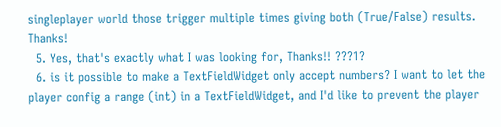singleplayer world those trigger multiple times giving both (True/False) results. Thanks!
  5. Yes, that's exactly what I was looking for, Thanks!! ???1?
  6. is it possible to make a TextFieldWidget only accept numbers? I want to let the player config a range (int) in a TextFieldWidget, and I'd like to prevent the player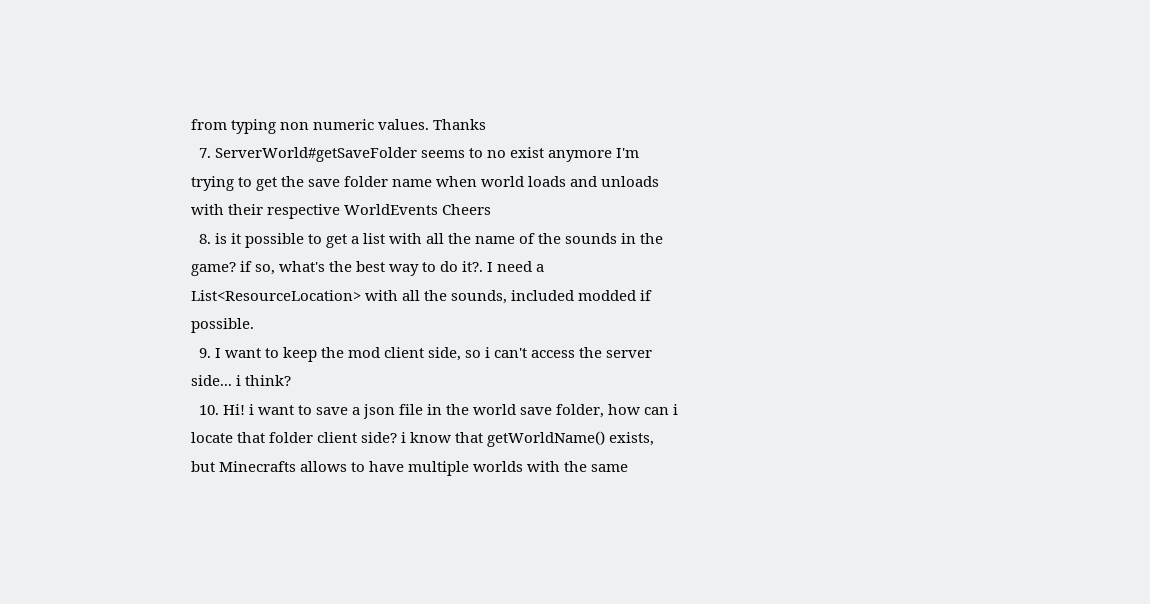from typing non numeric values. Thanks
  7. ServerWorld#getSaveFolder seems to no exist anymore I'm trying to get the save folder name when world loads and unloads with their respective WorldEvents Cheers
  8. is it possible to get a list with all the name of the sounds in the game? if so, what's the best way to do it?. I need a List<ResourceLocation> with all the sounds, included modded if possible.
  9. I want to keep the mod client side, so i can't access the server side... i think?
  10. Hi! i want to save a json file in the world save folder, how can i locate that folder client side? i know that getWorldName() exists, but Minecrafts allows to have multiple worlds with the same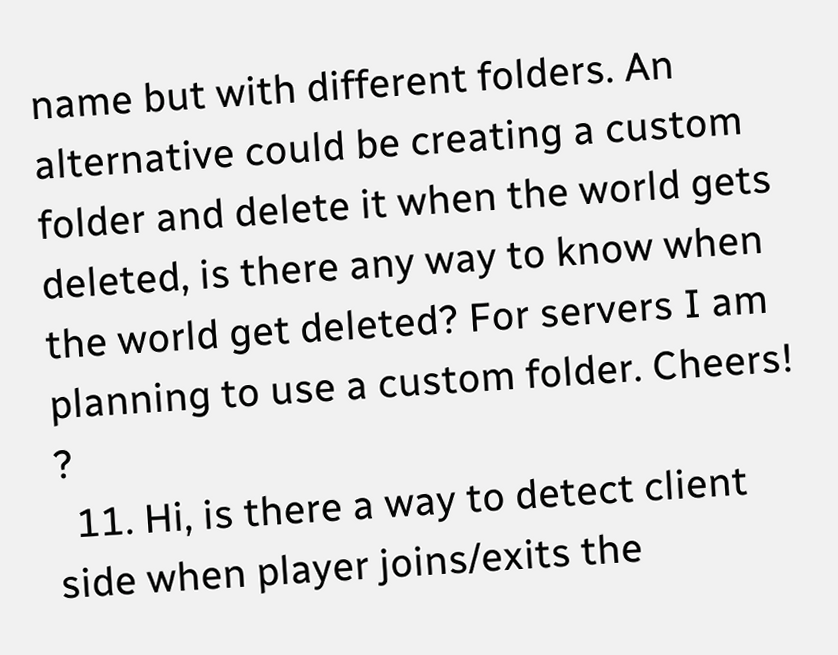name but with different folders. An alternative could be creating a custom folder and delete it when the world gets deleted, is there any way to know when the world get deleted? For servers I am planning to use a custom folder. Cheers! ?
  11. Hi, is there a way to detect client side when player joins/exits the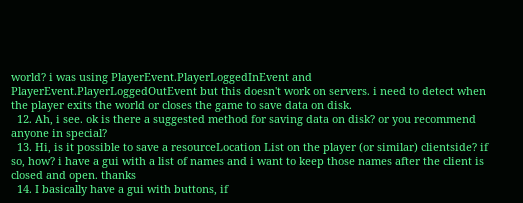world? i was using PlayerEvent.PlayerLoggedInEvent and PlayerEvent.PlayerLoggedOutEvent but this doesn't work on servers. i need to detect when the player exits the world or closes the game to save data on disk.
  12. Ah, i see. ok is there a suggested method for saving data on disk? or you recommend anyone in special?
  13. Hi, is it possible to save a resourceLocation List on the player (or similar) clientside? if so, how? i have a gui with a list of names and i want to keep those names after the client is closed and open. thanks
  14. I basically have a gui with buttons, if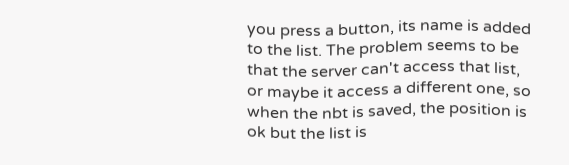you press a button, its name is added to the list. The problem seems to be that the server can't access that list, or maybe it access a different one, so when the nbt is saved, the position is ok but the list is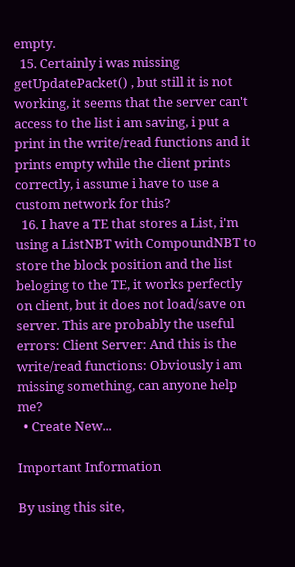empty.
  15. Certainly i was missing getUpdatePacket() , but still it is not working, it seems that the server can't access to the list i am saving, i put a print in the write/read functions and it prints empty while the client prints correctly, i assume i have to use a custom network for this?
  16. I have a TE that stores a List, i'm using a ListNBT with CompoundNBT to store the block position and the list beloging to the TE, it works perfectly on client, but it does not load/save on server. This are probably the useful errors: Client Server: And this is the write/read functions: Obviously i am missing something, can anyone help me?
  • Create New...

Important Information

By using this site,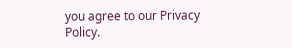you agree to our Privacy Policy.